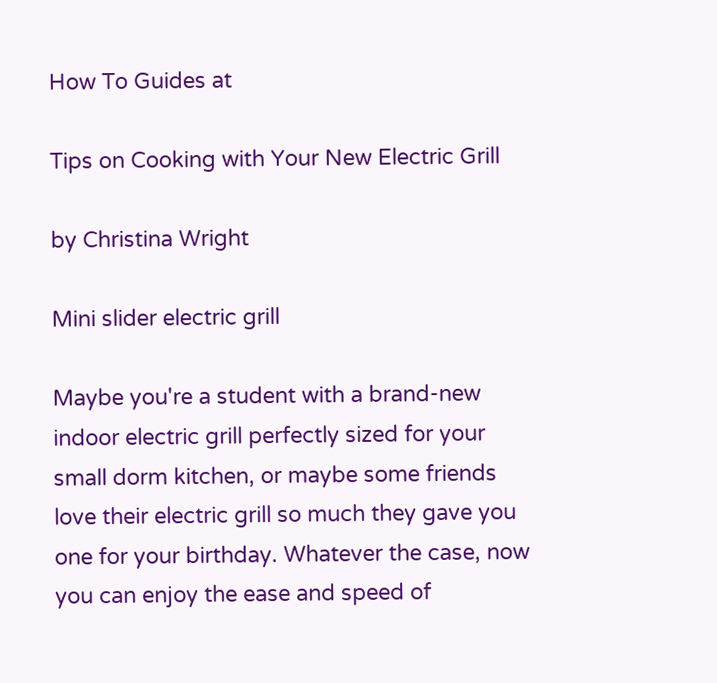How To Guides at

Tips on Cooking with Your New Electric Grill

by Christina Wright

Mini slider electric grill

Maybe you're a student with a brand-new indoor electric grill perfectly sized for your small dorm kitchen, or maybe some friends love their electric grill so much they gave you one for your birthday. Whatever the case, now you can enjoy the ease and speed of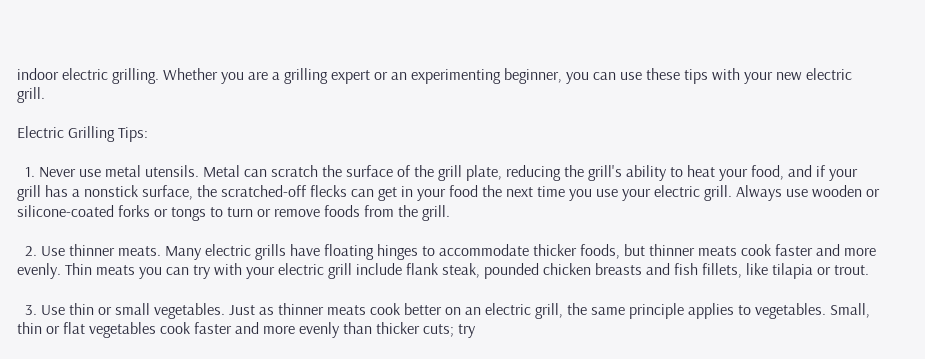indoor electric grilling. Whether you are a grilling expert or an experimenting beginner, you can use these tips with your new electric grill.

Electric Grilling Tips:

  1. Never use metal utensils. Metal can scratch the surface of the grill plate, reducing the grill's ability to heat your food, and if your grill has a nonstick surface, the scratched-off flecks can get in your food the next time you use your electric grill. Always use wooden or silicone-coated forks or tongs to turn or remove foods from the grill.

  2. Use thinner meats. Many electric grills have floating hinges to accommodate thicker foods, but thinner meats cook faster and more evenly. Thin meats you can try with your electric grill include flank steak, pounded chicken breasts and fish fillets, like tilapia or trout.

  3. Use thin or small vegetables. Just as thinner meats cook better on an electric grill, the same principle applies to vegetables. Small, thin or flat vegetables cook faster and more evenly than thicker cuts; try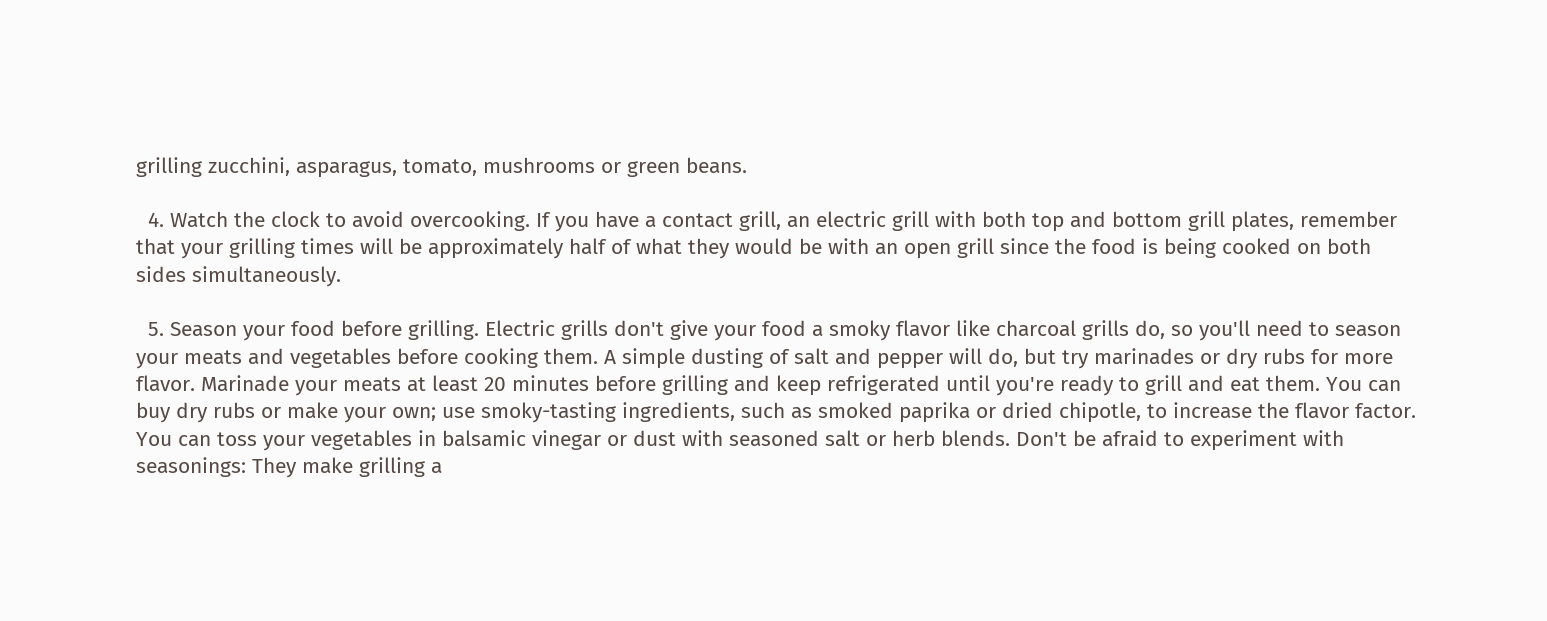grilling zucchini, asparagus, tomato, mushrooms or green beans.

  4. Watch the clock to avoid overcooking. If you have a contact grill, an electric grill with both top and bottom grill plates, remember that your grilling times will be approximately half of what they would be with an open grill since the food is being cooked on both sides simultaneously.

  5. Season your food before grilling. Electric grills don't give your food a smoky flavor like charcoal grills do, so you'll need to season your meats and vegetables before cooking them. A simple dusting of salt and pepper will do, but try marinades or dry rubs for more flavor. Marinade your meats at least 20 minutes before grilling and keep refrigerated until you're ready to grill and eat them. You can buy dry rubs or make your own; use smoky-tasting ingredients, such as smoked paprika or dried chipotle, to increase the flavor factor. You can toss your vegetables in balsamic vinegar or dust with seasoned salt or herb blends. Don't be afraid to experiment with seasonings: They make grilling a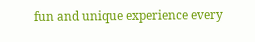fun and unique experience every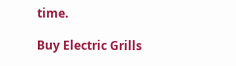time.

Buy Electric Grills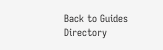Back to Guides Directory